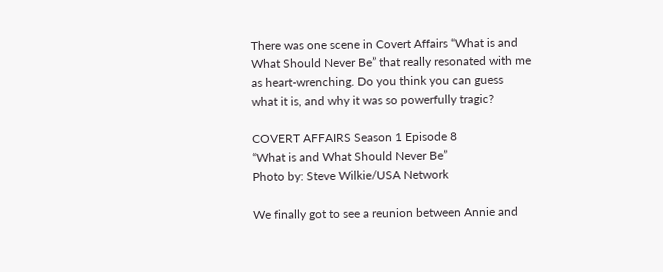There was one scene in Covert Affairs “What is and What Should Never Be” that really resonated with me as heart-wrenching. Do you think you can guess what it is, and why it was so powerfully tragic?

COVERT AFFAIRS Season 1 Episode 8
“What is and What Should Never Be”
Photo by: Steve Wilkie/USA Network

We finally got to see a reunion between Annie and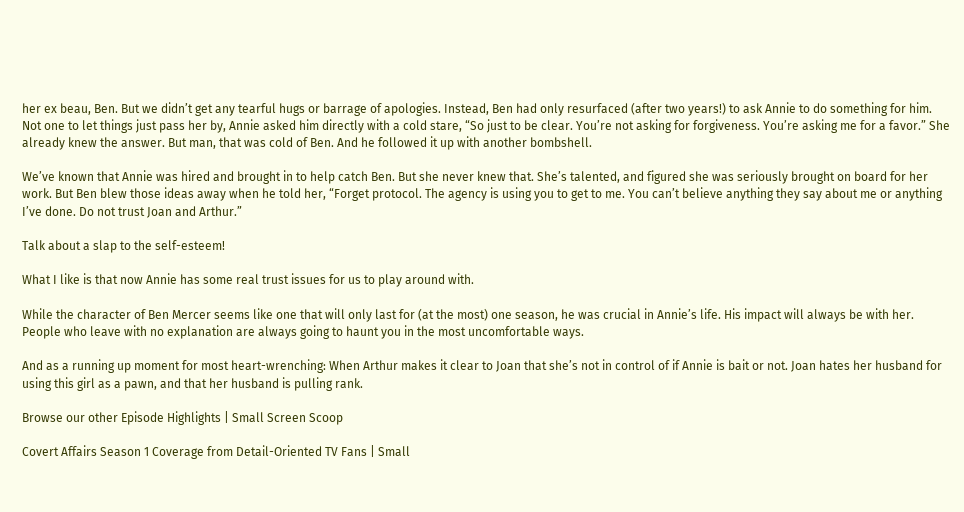her ex beau, Ben. But we didn’t get any tearful hugs or barrage of apologies. Instead, Ben had only resurfaced (after two years!) to ask Annie to do something for him.  Not one to let things just pass her by, Annie asked him directly with a cold stare, “So just to be clear. You’re not asking for forgiveness. You’re asking me for a favor.” She already knew the answer. But man, that was cold of Ben. And he followed it up with another bombshell.

We’ve known that Annie was hired and brought in to help catch Ben. But she never knew that. She’s talented, and figured she was seriously brought on board for her work. But Ben blew those ideas away when he told her, “Forget protocol. The agency is using you to get to me. You can’t believe anything they say about me or anything I’ve done. Do not trust Joan and Arthur.”

Talk about a slap to the self-esteem!

What I like is that now Annie has some real trust issues for us to play around with.

While the character of Ben Mercer seems like one that will only last for (at the most) one season, he was crucial in Annie’s life. His impact will always be with her. People who leave with no explanation are always going to haunt you in the most uncomfortable ways.

And as a running up moment for most heart-wrenching: When Arthur makes it clear to Joan that she’s not in control of if Annie is bait or not. Joan hates her husband for using this girl as a pawn, and that her husband is pulling rank.

Browse our other Episode Highlights | Small Screen Scoop

Covert Affairs Season 1 Coverage from Detail-Oriented TV Fans | Small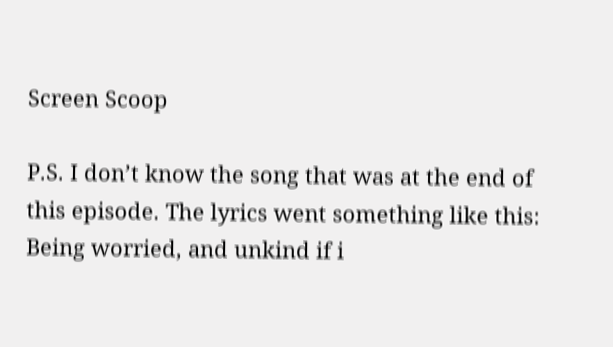Screen Scoop

P.S. I don’t know the song that was at the end of this episode. The lyrics went something like this: Being worried, and unkind if i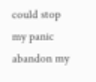could stop my panic abandon my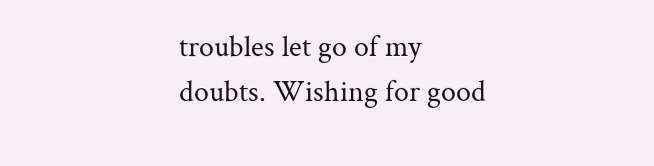troubles let go of my doubts. Wishing for good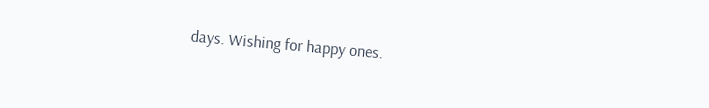days. Wishing for happy ones.